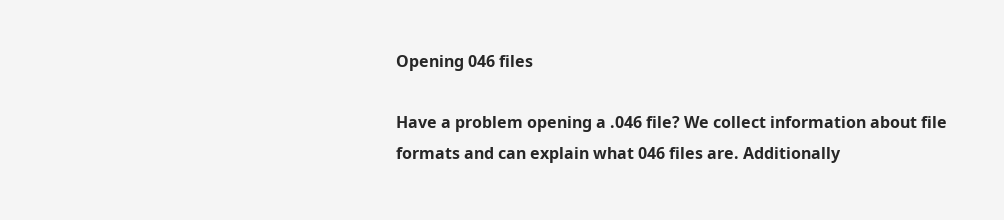Opening 046 files

Have a problem opening a .046 file? We collect information about file formats and can explain what 046 files are. Additionally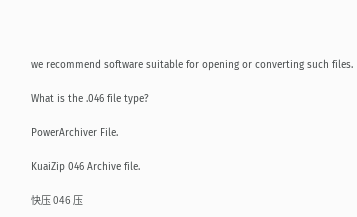we recommend software suitable for opening or converting such files.

What is the .046 file type?

PowerArchiver File.

KuaiZip 046 Archive file.

快压 046 压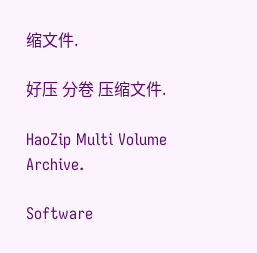缩文件.

好压 分卷 压缩文件.

HaoZip Multi Volume Archive.

Software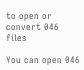to open or convert 046 files

You can open 046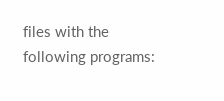files with the following programs: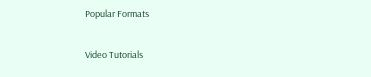Popular Formats

Video Tutorials